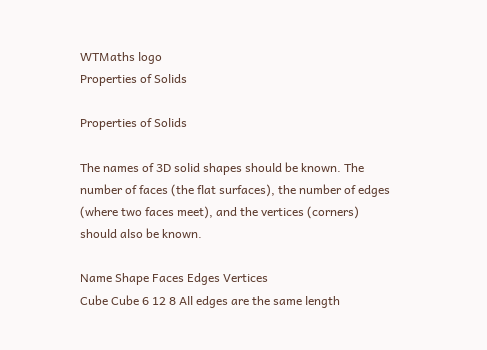WTMaths logo
Properties of Solids

Properties of Solids

The names of 3D solid shapes should be known. The number of faces (the flat surfaces), the number of edges (where two faces meet), and the vertices (corners) should also be known.

Name Shape Faces Edges Vertices
Cube Cube 6 12 8 All edges are the same length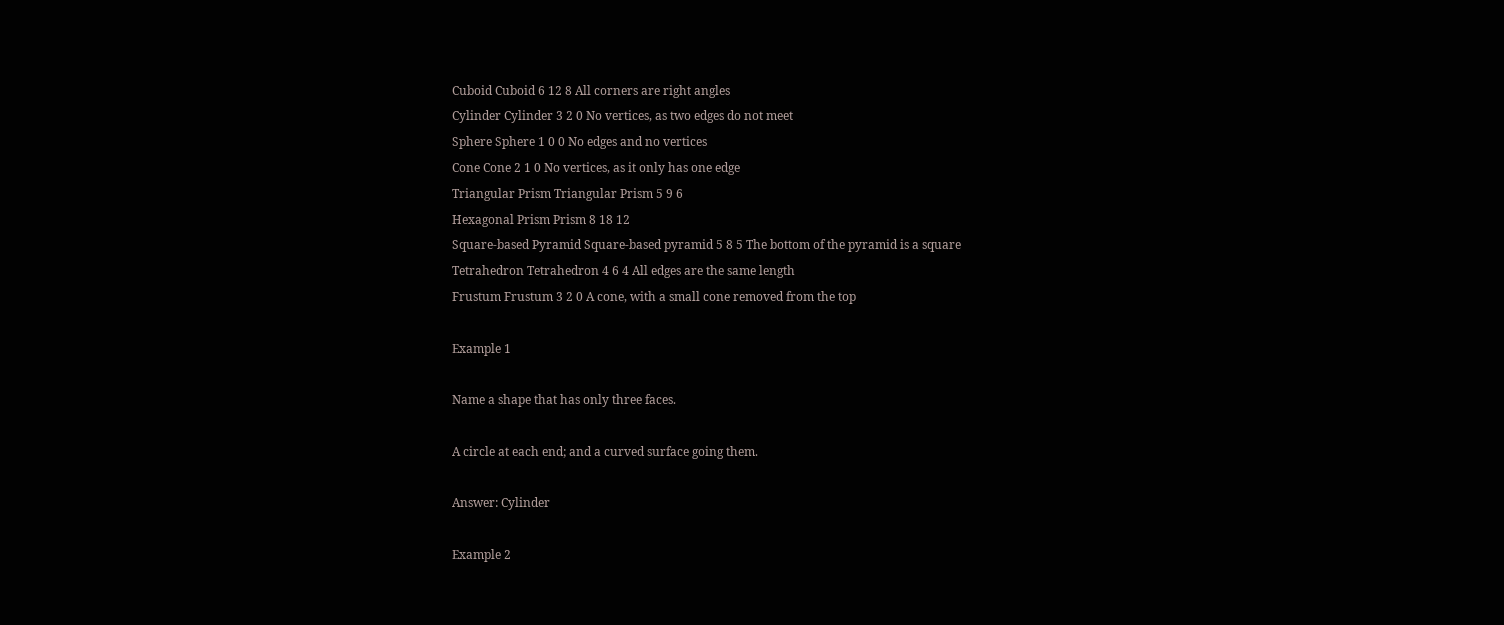Cuboid Cuboid 6 12 8 All corners are right angles
Cylinder Cylinder 3 2 0 No vertices, as two edges do not meet
Sphere Sphere 1 0 0 No edges and no vertices
Cone Cone 2 1 0 No vertices, as it only has one edge
Triangular Prism Triangular Prism 5 9 6
Hexagonal Prism Prism 8 18 12
Square-based Pyramid Square-based pyramid 5 8 5 The bottom of the pyramid is a square
Tetrahedron Tetrahedron 4 6 4 All edges are the same length
Frustum Frustum 3 2 0 A cone, with a small cone removed from the top

Example 1

Name a shape that has only three faces.

A circle at each end; and a curved surface going them.

Answer: Cylinder

Example 2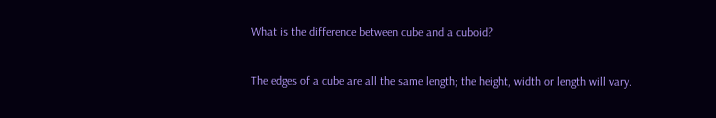What is the difference between cube and a cuboid?

The edges of a cube are all the same length; the height, width or length will vary.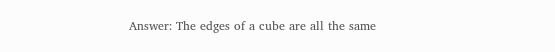Answer: The edges of a cube are all the same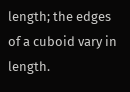length; the edges of a cuboid vary in length.